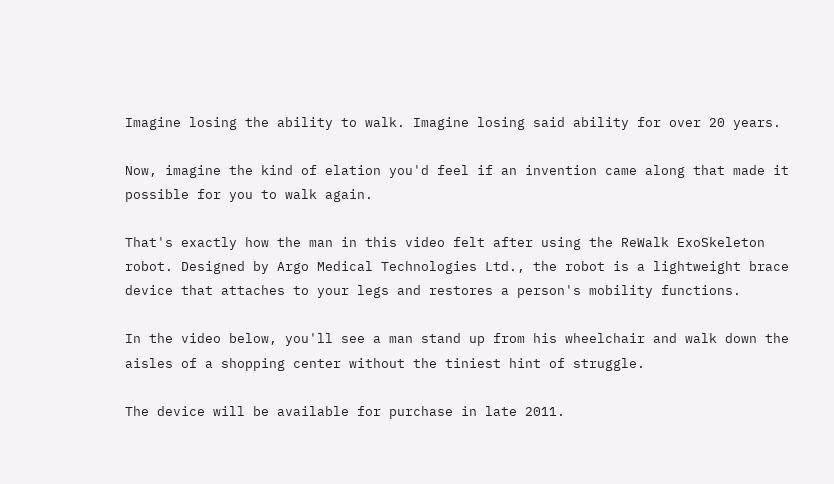Imagine losing the ability to walk. Imagine losing said ability for over 20 years.

Now, imagine the kind of elation you'd feel if an invention came along that made it possible for you to walk again.

That's exactly how the man in this video felt after using the ReWalk ExoSkeleton robot. Designed by Argo Medical Technologies Ltd., the robot is a lightweight brace device that attaches to your legs and restores a person's mobility functions.

In the video below, you'll see a man stand up from his wheelchair and walk down the aisles of a shopping center without the tiniest hint of struggle.

The device will be available for purchase in late 2011.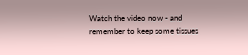Watch the video now - and remember to keep some tissues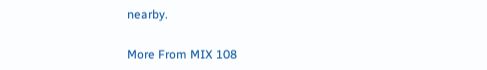nearby.

More From MIX 108